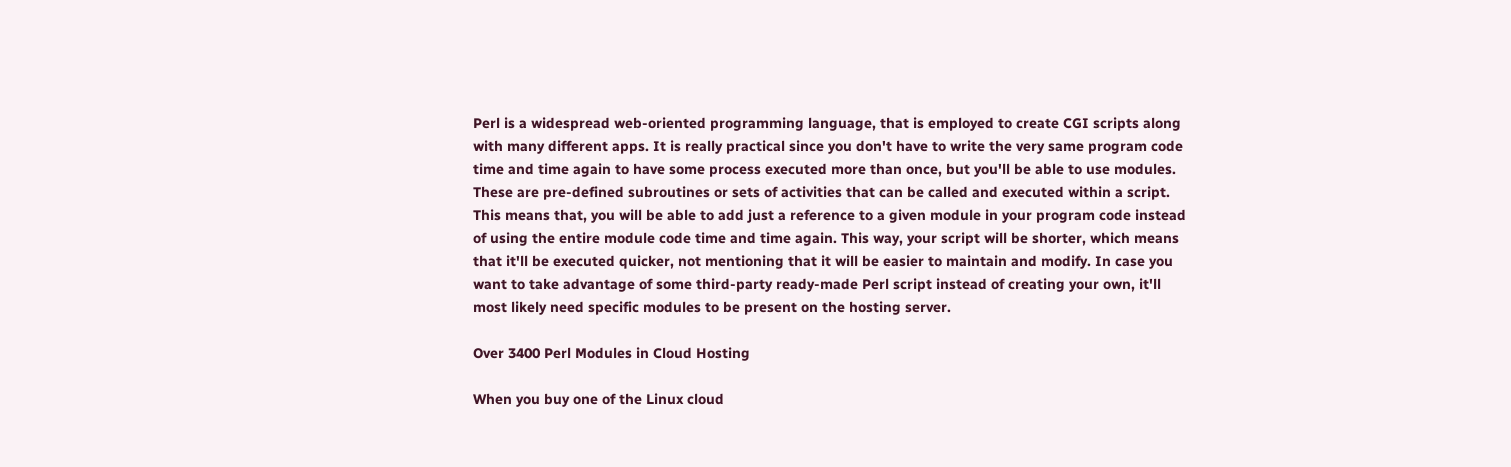Perl is a widespread web-oriented programming language, that is employed to create CGI scripts along with many different apps. It is really practical since you don't have to write the very same program code time and time again to have some process executed more than once, but you'll be able to use modules. These are pre-defined subroutines or sets of activities that can be called and executed within a script. This means that, you will be able to add just a reference to a given module in your program code instead of using the entire module code time and time again. This way, your script will be shorter, which means that it'll be executed quicker, not mentioning that it will be easier to maintain and modify. In case you want to take advantage of some third-party ready-made Perl script instead of creating your own, it'll most likely need specific modules to be present on the hosting server.

Over 3400 Perl Modules in Cloud Hosting

When you buy one of the Linux cloud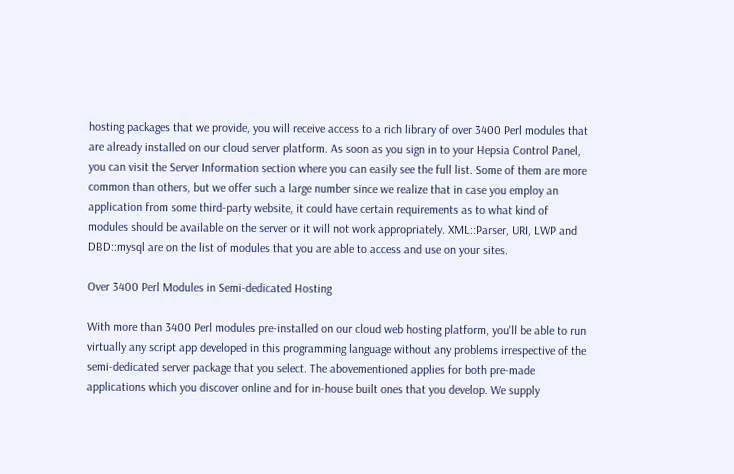hosting packages that we provide, you will receive access to a rich library of over 3400 Perl modules that are already installed on our cloud server platform. As soon as you sign in to your Hepsia Control Panel, you can visit the Server Information section where you can easily see the full list. Some of them are more common than others, but we offer such a large number since we realize that in case you employ an application from some third-party website, it could have certain requirements as to what kind of modules should be available on the server or it will not work appropriately. XML::Parser, URI, LWP and DBD::mysql are on the list of modules that you are able to access and use on your sites.

Over 3400 Perl Modules in Semi-dedicated Hosting

With more than 3400 Perl modules pre-installed on our cloud web hosting platform, you'll be able to run virtually any script app developed in this programming language without any problems irrespective of the semi-dedicated server package that you select. The abovementioned applies for both pre-made applications which you discover online and for in-house built ones that you develop. We supply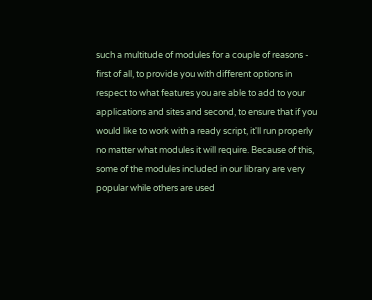such a multitude of modules for a couple of reasons - first of all, to provide you with different options in respect to what features you are able to add to your applications and sites and second, to ensure that if you would like to work with a ready script, it'll run properly no matter what modules it will require. Because of this, some of the modules included in our library are very popular while others are used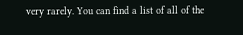very rarely. You can find a list of all of the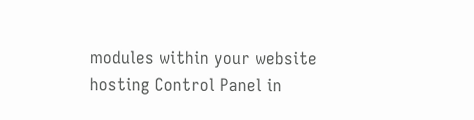modules within your website hosting Control Panel in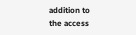addition to the access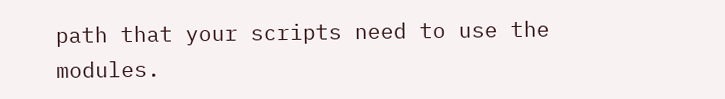path that your scripts need to use the modules.